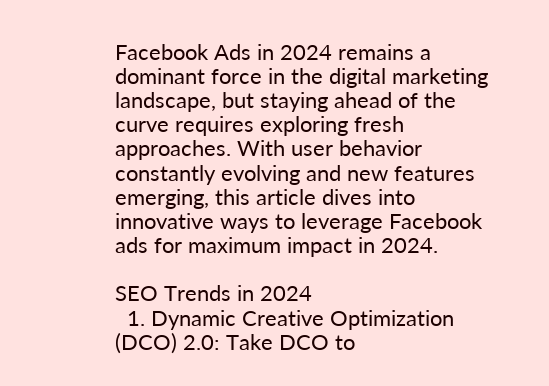Facebook Ads in 2024 remains a dominant force in the digital marketing landscape, but staying ahead of the curve requires exploring fresh approaches. With user behavior constantly evolving and new features emerging, this article dives into innovative ways to leverage Facebook ads for maximum impact in 2024.

SEO Trends in 2024
  1. Dynamic Creative Optimization (DCO) 2.0: Take DCO to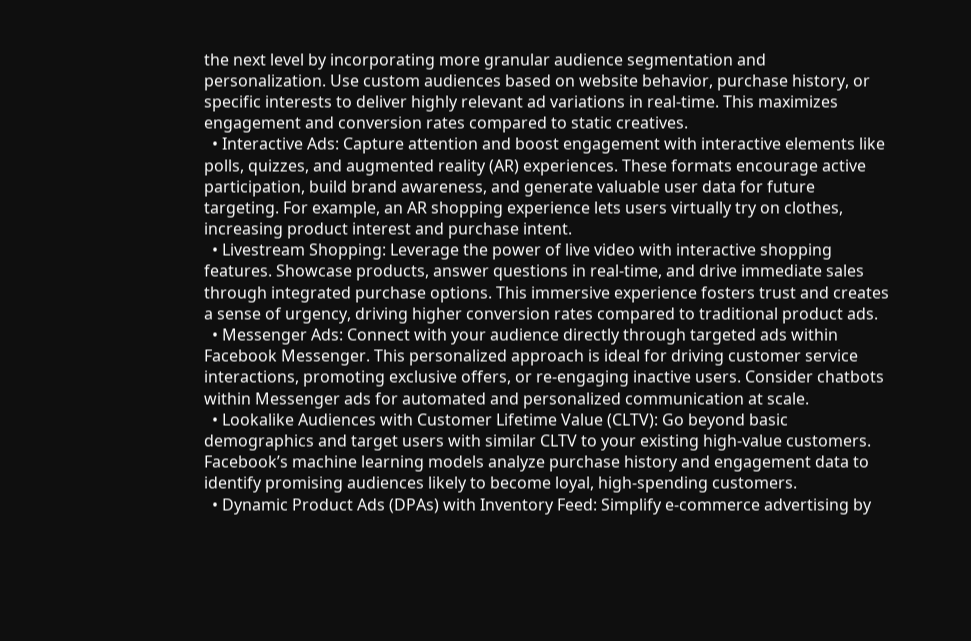the next level by incorporating more granular audience segmentation and personalization. Use custom audiences based on website behavior, purchase history, or specific interests to deliver highly relevant ad variations in real-time. This maximizes engagement and conversion rates compared to static creatives.
  • Interactive Ads: Capture attention and boost engagement with interactive elements like polls, quizzes, and augmented reality (AR) experiences. These formats encourage active participation, build brand awareness, and generate valuable user data for future targeting. For example, an AR shopping experience lets users virtually try on clothes, increasing product interest and purchase intent.
  • Livestream Shopping: Leverage the power of live video with interactive shopping features. Showcase products, answer questions in real-time, and drive immediate sales through integrated purchase options. This immersive experience fosters trust and creates a sense of urgency, driving higher conversion rates compared to traditional product ads.
  • Messenger Ads: Connect with your audience directly through targeted ads within Facebook Messenger. This personalized approach is ideal for driving customer service interactions, promoting exclusive offers, or re-engaging inactive users. Consider chatbots within Messenger ads for automated and personalized communication at scale.
  • Lookalike Audiences with Customer Lifetime Value (CLTV): Go beyond basic demographics and target users with similar CLTV to your existing high-value customers. Facebook’s machine learning models analyze purchase history and engagement data to identify promising audiences likely to become loyal, high-spending customers.
  • Dynamic Product Ads (DPAs) with Inventory Feed: Simplify e-commerce advertising by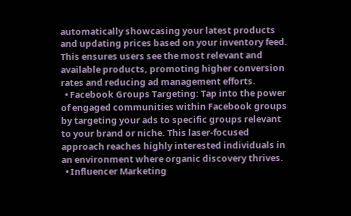automatically showcasing your latest products and updating prices based on your inventory feed. This ensures users see the most relevant and available products, promoting higher conversion rates and reducing ad management efforts.
  • Facebook Groups Targeting: Tap into the power of engaged communities within Facebook groups by targeting your ads to specific groups relevant to your brand or niche. This laser-focused approach reaches highly interested individuals in an environment where organic discovery thrives.
  • Influencer Marketing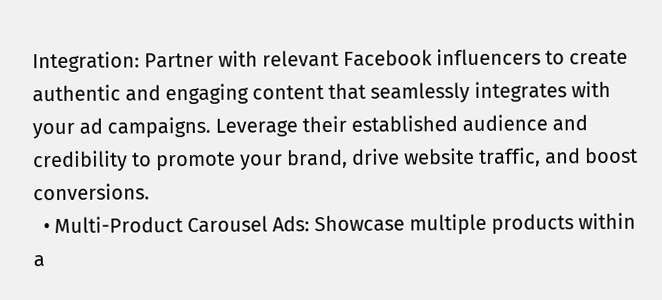Integration: Partner with relevant Facebook influencers to create authentic and engaging content that seamlessly integrates with your ad campaigns. Leverage their established audience and credibility to promote your brand, drive website traffic, and boost conversions.
  • Multi-Product Carousel Ads: Showcase multiple products within a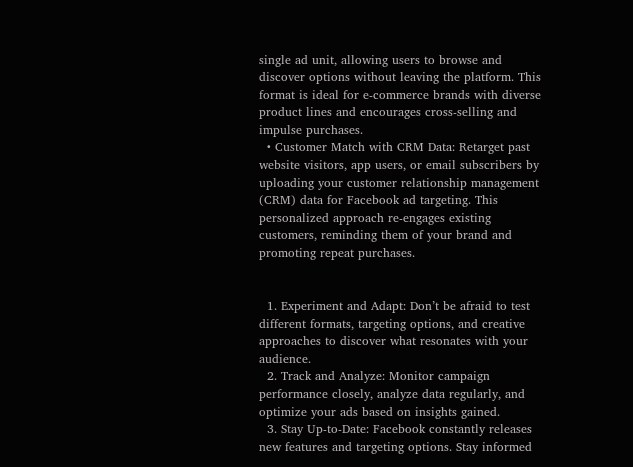single ad unit, allowing users to browse and discover options without leaving the platform. This format is ideal for e-commerce brands with diverse product lines and encourages cross-selling and impulse purchases.
  • Customer Match with CRM Data: Retarget past website visitors, app users, or email subscribers by uploading your customer relationship management (CRM) data for Facebook ad targeting. This personalized approach re-engages existing customers, reminding them of your brand and promoting repeat purchases.


  1. Experiment and Adapt: Don’t be afraid to test different formats, targeting options, and creative approaches to discover what resonates with your audience.
  2. Track and Analyze: Monitor campaign performance closely, analyze data regularly, and optimize your ads based on insights gained.
  3. Stay Up-to-Date: Facebook constantly releases new features and targeting options. Stay informed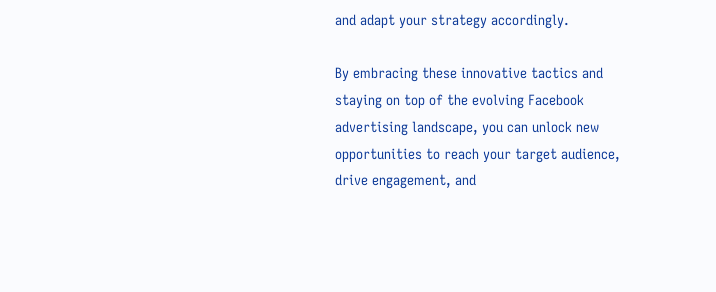and adapt your strategy accordingly.

By embracing these innovative tactics and staying on top of the evolving Facebook advertising landscape, you can unlock new opportunities to reach your target audience, drive engagement, and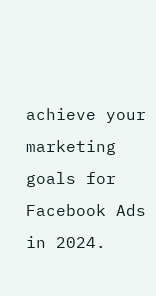achieve your marketing goals for Facebook Ads in 2024.